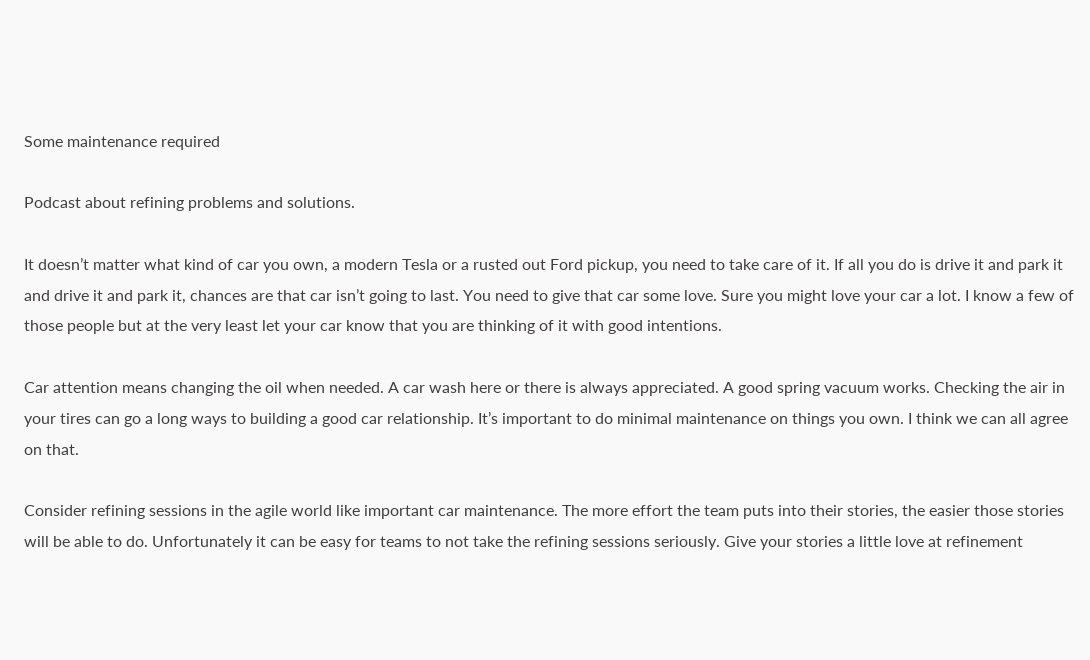Some maintenance required

Podcast about refining problems and solutions.

It doesn’t matter what kind of car you own, a modern Tesla or a rusted out Ford pickup, you need to take care of it. If all you do is drive it and park it and drive it and park it, chances are that car isn’t going to last. You need to give that car some love. Sure you might love your car a lot. I know a few of those people but at the very least let your car know that you are thinking of it with good intentions.

Car attention means changing the oil when needed. A car wash here or there is always appreciated. A good spring vacuum works. Checking the air in your tires can go a long ways to building a good car relationship. It’s important to do minimal maintenance on things you own. I think we can all agree on that.

Consider refining sessions in the agile world like important car maintenance. The more effort the team puts into their stories, the easier those stories will be able to do. Unfortunately it can be easy for teams to not take the refining sessions seriously. Give your stories a little love at refinement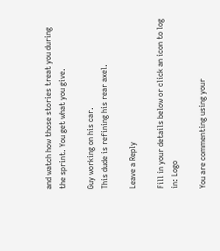and watch how those stories treat you during the sprint. You get what you give.

Guy working on his car.
This dude is refining his rear axel.

Leave a Reply

Fill in your details below or click an icon to log in: Logo

You are commenting using your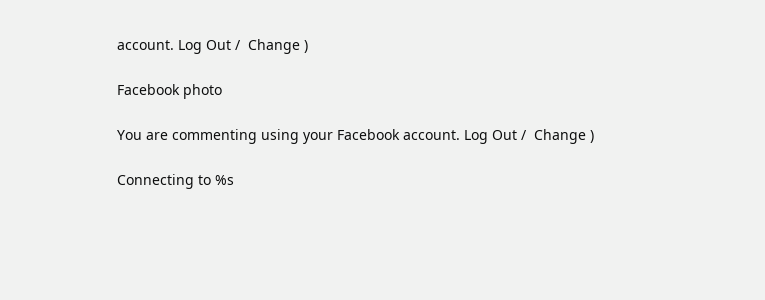account. Log Out /  Change )

Facebook photo

You are commenting using your Facebook account. Log Out /  Change )

Connecting to %s